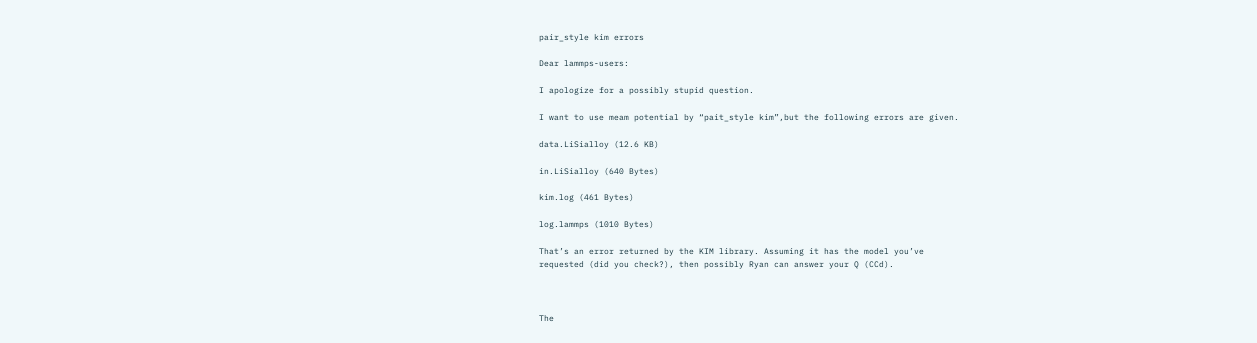pair_style kim errors

Dear lammps-users:

I apologize for a possibly stupid question.

I want to use meam potential by “pait_style kim”,but the following errors are given.

data.LiSialloy (12.6 KB)

in.LiSialloy (640 Bytes)

kim.log (461 Bytes)

log.lammps (1010 Bytes)

That’s an error returned by the KIM library. Assuming it has the model you’ve
requested (did you check?), then possibly Ryan can answer your Q (CCd).



The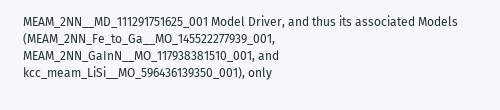MEAM_2NN__MD_111291751625_001 Model Driver, and thus its associated Models (MEAM_2NN_Fe_to_Ga__MO_145522277939_001, MEAM_2NN_GaInN__MO_117938381510_001, and kcc_meam_LiSi__MO_596436139350_001), only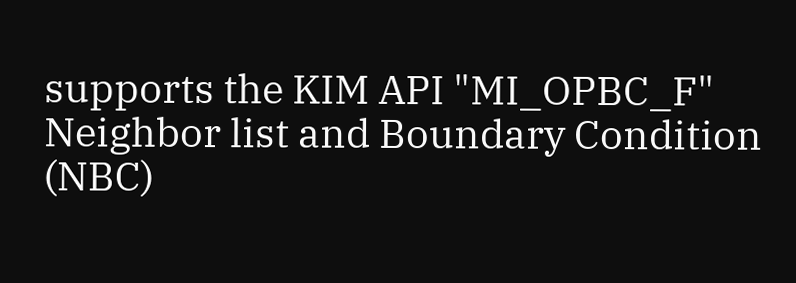supports the KIM API "MI_OPBC_F" Neighbor list and Boundary Condition (NBC)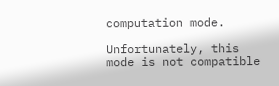computation mode.

Unfortunately, this mode is not compatible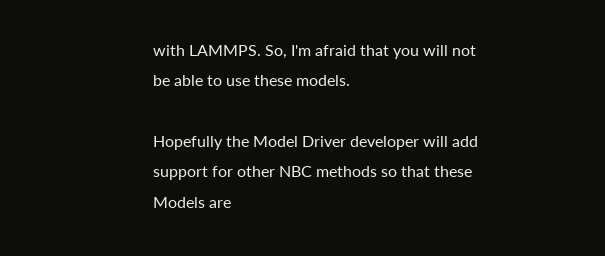with LAMMPS. So, I'm afraid that you will not be able to use these models.

Hopefully the Model Driver developer will add support for other NBC methods so that these Models are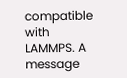compatible with LAMMPS. A message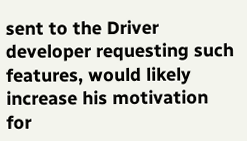sent to the Driver developer requesting such features, would likely increase his motivation for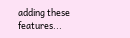adding these features...